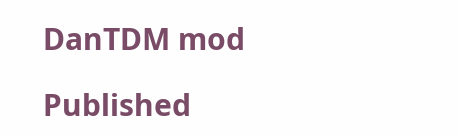DanTDM mod

Published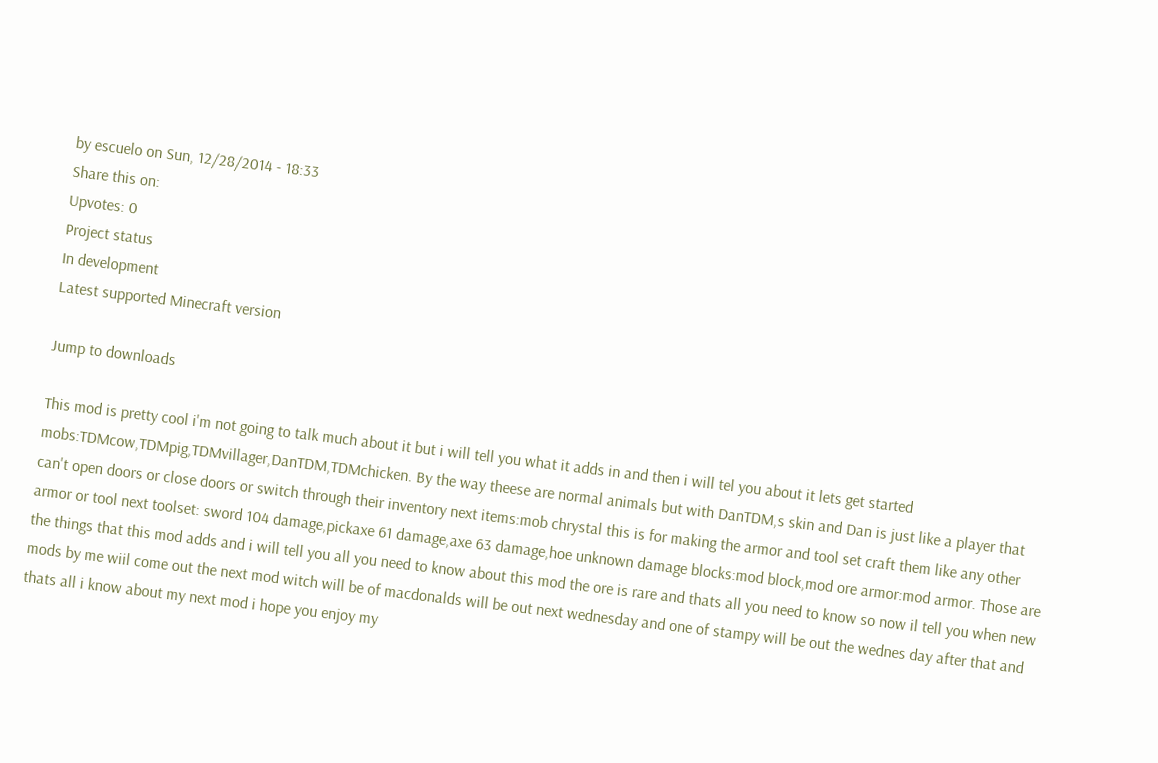by escuelo on Sun, 12/28/2014 - 18:33
Share this on:
Upvotes: 0
Project status
In development
Latest supported Minecraft version

Jump to downloads

This mod is pretty cool i'm not going to talk much about it but i will tell you what it adds in and then i will tel you about it lets get started mobs:TDMcow,TDMpig,TDMvillager,DanTDM,TDMchicken. By the way theese are normal animals but with DanTDM,s skin and Dan is just like a player that can't open doors or close doors or switch through their inventory next items:mob chrystal this is for making the armor and tool set craft them like any other armor or tool next toolset: sword 104 damage,pickaxe 61 damage,axe 63 damage,hoe unknown damage blocks:mod block,mod ore armor:mod armor. Those are the things that this mod adds and i will tell you all you need to know about this mod the ore is rare and thats all you need to know so now il tell you when new mods by me wiil come out the next mod witch will be of macdonalds will be out next wednesday and one of stampy will be out the wednes day after that and thats all i know about my next mod i hope you enjoy my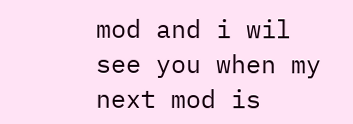mod and i wil see you when my next mod is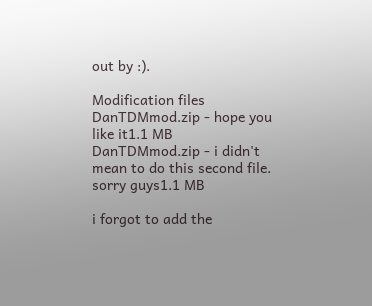out by :).

Modification files
DanTDMmod.zip - hope you like it1.1 MB
DanTDMmod.zip - i didn't mean to do this second file. sorry guys1.1 MB

i forgot to add the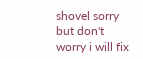shovel sorry but don't worry i will fix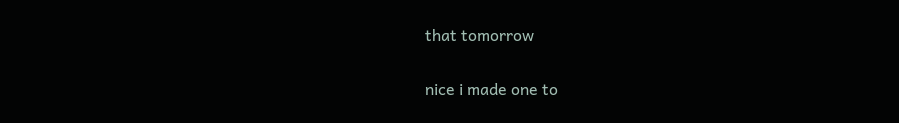that tomorrow

nice i made one to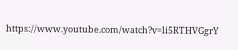https://www.youtube.com/watch?v=li5RTHVGgrY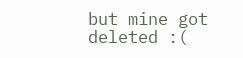but mine got deleted :(